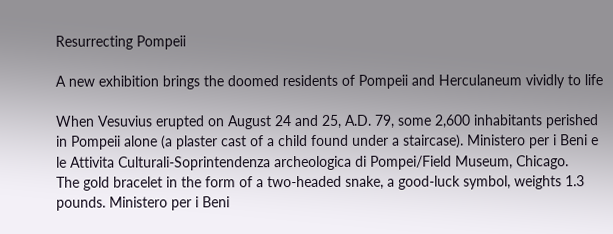Resurrecting Pompeii

A new exhibition brings the doomed residents of Pompeii and Herculaneum vividly to life

When Vesuvius erupted on August 24 and 25, A.D. 79, some 2,600 inhabitants perished in Pompeii alone (a plaster cast of a child found under a staircase). Ministero per i Beni e le Attivita Culturali-Soprintendenza archeologica di Pompei/Field Museum, Chicago.
The gold bracelet in the form of a two-headed snake, a good-luck symbol, weights 1.3 pounds. Ministero per i Beni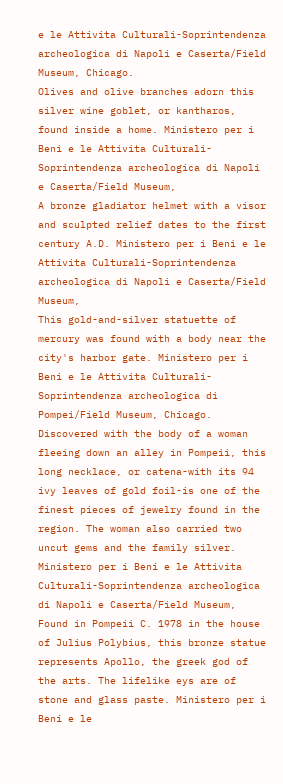e le Attivita Culturali-Soprintendenza archeologica di Napoli e Caserta/Field Museum, Chicago.
Olives and olive branches adorn this silver wine goblet, or kantharos, found inside a home. Ministero per i Beni e le Attivita Culturali-Soprintendenza archeologica di Napoli e Caserta/Field Museum,
A bronze gladiator helmet with a visor and sculpted relief dates to the first century A.D. Ministero per i Beni e le Attivita Culturali-Soprintendenza archeologica di Napoli e Caserta/Field Museum,
This gold-and-silver statuette of mercury was found with a body near the city's harbor gate. Ministero per i Beni e le Attivita Culturali-Soprintendenza archeologica di Pompei/Field Museum, Chicago.
Discovered with the body of a woman fleeing down an alley in Pompeii, this long necklace, or catena-with its 94 ivy leaves of gold foil-is one of the finest pieces of jewelry found in the region. The woman also carried two uncut gems and the family silver. Ministero per i Beni e le Attivita Culturali-Soprintendenza archeologica di Napoli e Caserta/Field Museum,
Found in Pompeii C. 1978 in the house of Julius Polybius, this bronze statue represents Apollo, the greek god of the arts. The lifelike eys are of stone and glass paste. Ministero per i Beni e le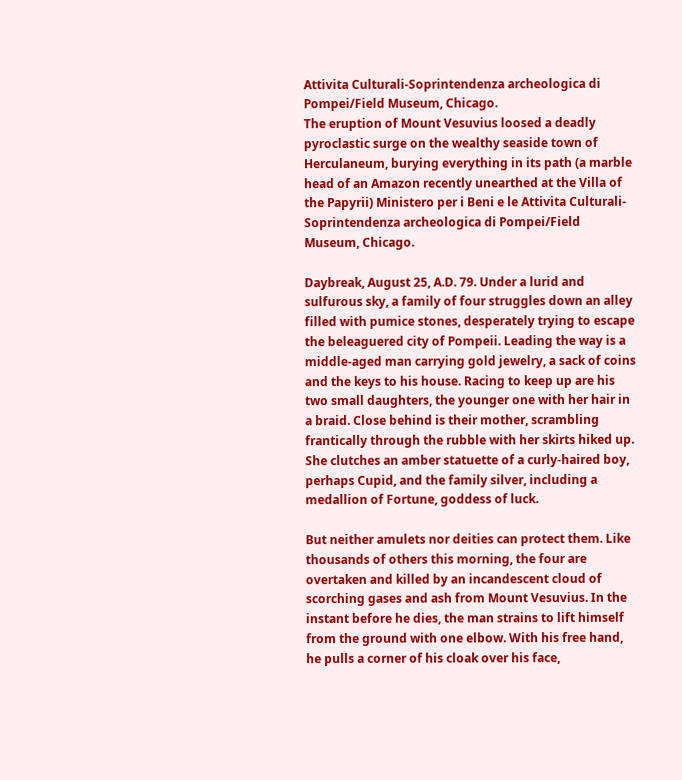Attivita Culturali-Soprintendenza archeologica di Pompei/Field Museum, Chicago.
The eruption of Mount Vesuvius loosed a deadly pyroclastic surge on the wealthy seaside town of Herculaneum, burying everything in its path (a marble head of an Amazon recently unearthed at the Villa of the Papyrii) Ministero per i Beni e le Attivita Culturali-Soprintendenza archeologica di Pompei/Field Museum, Chicago.

Daybreak, August 25, A.D. 79. Under a lurid and sulfurous sky, a family of four struggles down an alley filled with pumice stones, desperately trying to escape the beleaguered city of Pompeii. Leading the way is a middle-aged man carrying gold jewelry, a sack of coins and the keys to his house. Racing to keep up are his two small daughters, the younger one with her hair in a braid. Close behind is their mother, scrambling frantically through the rubble with her skirts hiked up. She clutches an amber statuette of a curly-haired boy, perhaps Cupid, and the family silver, including a medallion of Fortune, goddess of luck.

But neither amulets nor deities can protect them. Like thousands of others this morning, the four are overtaken and killed by an incandescent cloud of scorching gases and ash from Mount Vesuvius. In the instant before he dies, the man strains to lift himself from the ground with one elbow. With his free hand, he pulls a corner of his cloak over his face,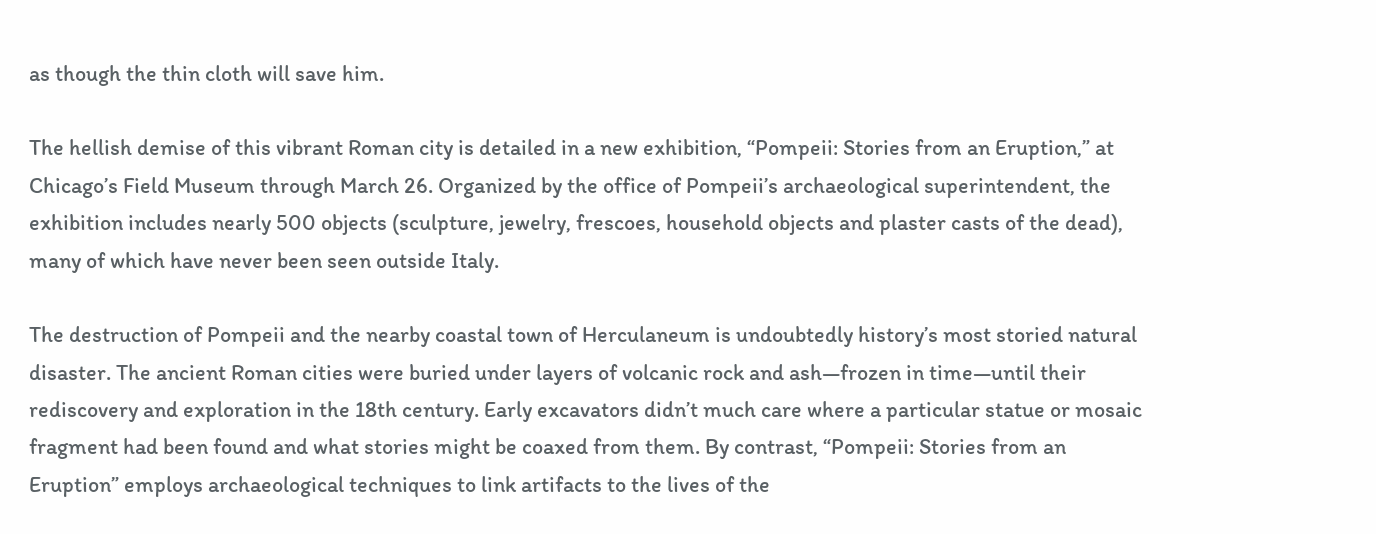as though the thin cloth will save him.

The hellish demise of this vibrant Roman city is detailed in a new exhibition, “Pompeii: Stories from an Eruption,” at Chicago’s Field Museum through March 26. Organized by the office of Pompeii’s archaeological superintendent, the exhibition includes nearly 500 objects (sculpture, jewelry, frescoes, household objects and plaster casts of the dead), many of which have never been seen outside Italy.

The destruction of Pompeii and the nearby coastal town of Herculaneum is undoubtedly history’s most storied natural disaster. The ancient Roman cities were buried under layers of volcanic rock and ash—frozen in time—until their rediscovery and exploration in the 18th century. Early excavators didn’t much care where a particular statue or mosaic fragment had been found and what stories might be coaxed from them. By contrast, “Pompeii: Stories from an Eruption” employs archaeological techniques to link artifacts to the lives of the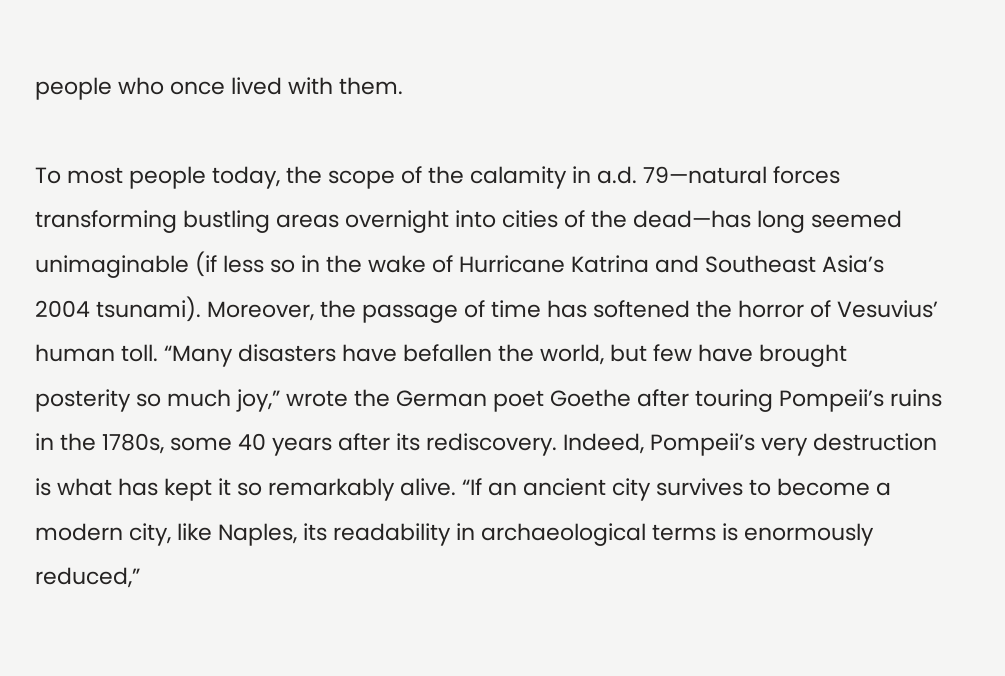people who once lived with them.

To most people today, the scope of the calamity in a.d. 79—natural forces transforming bustling areas overnight into cities of the dead—has long seemed unimaginable (if less so in the wake of Hurricane Katrina and Southeast Asia’s 2004 tsunami). Moreover, the passage of time has softened the horror of Vesuvius’ human toll. “Many disasters have befallen the world, but few have brought posterity so much joy,” wrote the German poet Goethe after touring Pompeii’s ruins in the 1780s, some 40 years after its rediscovery. Indeed, Pompeii’s very destruction is what has kept it so remarkably alive. “If an ancient city survives to become a modern city, like Naples, its readability in archaeological terms is enormously reduced,”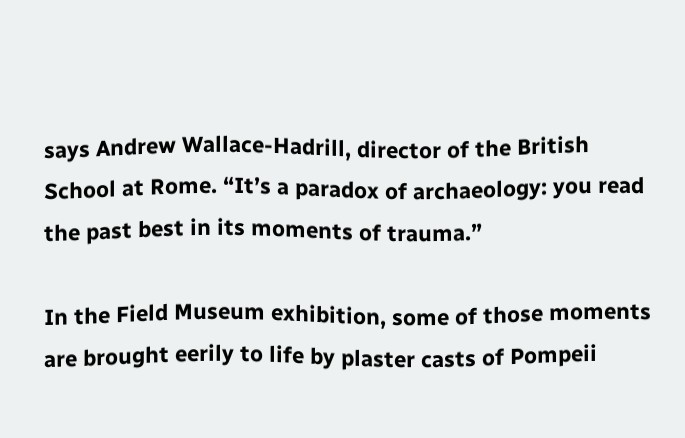says Andrew Wallace-Hadrill, director of the British School at Rome. “It’s a paradox of archaeology: you read the past best in its moments of trauma.”

In the Field Museum exhibition, some of those moments are brought eerily to life by plaster casts of Pompeii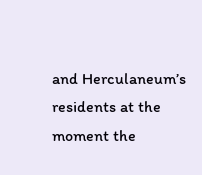and Herculaneum’s residents at the moment the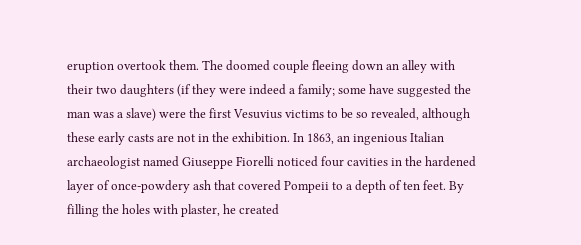eruption overtook them. The doomed couple fleeing down an alley with their two daughters (if they were indeed a family; some have suggested the man was a slave) were the first Vesuvius victims to be so revealed, although these early casts are not in the exhibition. In 1863, an ingenious Italian archaeologist named Giuseppe Fiorelli noticed four cavities in the hardened layer of once-powdery ash that covered Pompeii to a depth of ten feet. By filling the holes with plaster, he created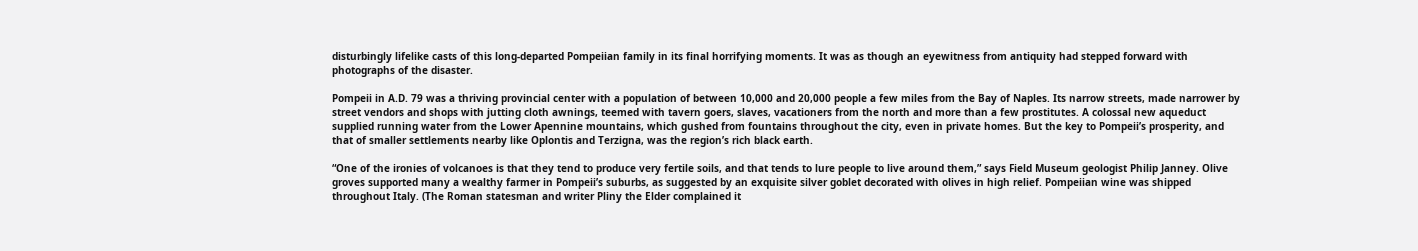disturbingly lifelike casts of this long-departed Pompeiian family in its final horrifying moments. It was as though an eyewitness from antiquity had stepped forward with photographs of the disaster.

Pompeii in A.D. 79 was a thriving provincial center with a population of between 10,000 and 20,000 people a few miles from the Bay of Naples. Its narrow streets, made narrower by street vendors and shops with jutting cloth awnings, teemed with tavern goers, slaves, vacationers from the north and more than a few prostitutes. A colossal new aqueduct supplied running water from the Lower Apennine mountains, which gushed from fountains throughout the city, even in private homes. But the key to Pompeii’s prosperity, and that of smaller settlements nearby like Oplontis and Terzigna, was the region’s rich black earth.

“One of the ironies of volcanoes is that they tend to produce very fertile soils, and that tends to lure people to live around them,” says Field Museum geologist Philip Janney. Olive groves supported many a wealthy farmer in Pompeii’s suburbs, as suggested by an exquisite silver goblet decorated with olives in high relief. Pompeiian wine was shipped throughout Italy. (The Roman statesman and writer Pliny the Elder complained it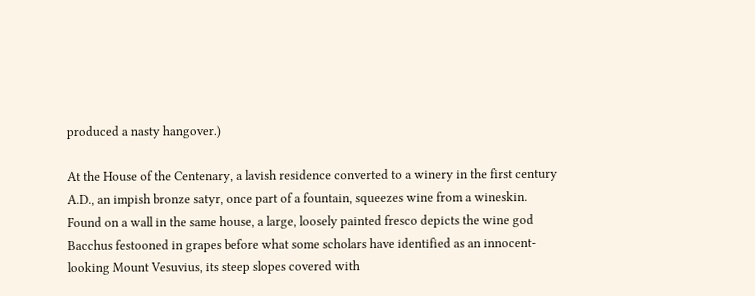produced a nasty hangover.)

At the House of the Centenary, a lavish residence converted to a winery in the first century A.D., an impish bronze satyr, once part of a fountain, squeezes wine from a wineskin. Found on a wall in the same house, a large, loosely painted fresco depicts the wine god Bacchus festooned in grapes before what some scholars have identified as an innocent-looking Mount Vesuvius, its steep slopes covered with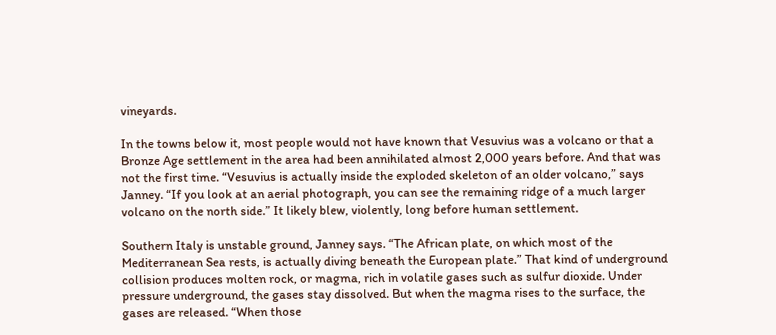vineyards.

In the towns below it, most people would not have known that Vesuvius was a volcano or that a Bronze Age settlement in the area had been annihilated almost 2,000 years before. And that was not the first time. “Vesuvius is actually inside the exploded skeleton of an older volcano,” says Janney. “If you look at an aerial photograph, you can see the remaining ridge of a much larger volcano on the north side.” It likely blew, violently, long before human settlement.

Southern Italy is unstable ground, Janney says. “The African plate, on which most of the Mediterranean Sea rests, is actually diving beneath the European plate.” That kind of underground collision produces molten rock, or magma, rich in volatile gases such as sulfur dioxide. Under pressure underground, the gases stay dissolved. But when the magma rises to the surface, the gases are released. “When those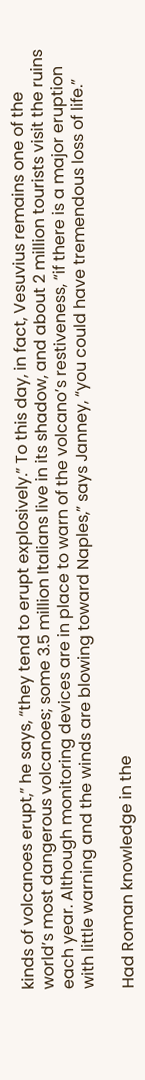kinds of volcanoes erupt,” he says, “they tend to erupt explosively.” To this day, in fact, Vesuvius remains one of the world’s most dangerous volcanoes; some 3.5 million Italians live in its shadow, and about 2 million tourists visit the ruins each year. Although monitoring devices are in place to warn of the volcano’s restiveness, “if there is a major eruption with little warning and the winds are blowing toward Naples,” says Janney, “you could have tremendous loss of life.”

Had Roman knowledge in the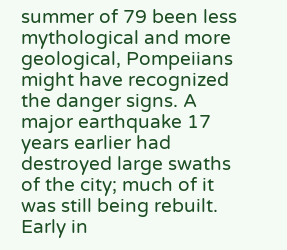summer of 79 been less mythological and more geological, Pompeiians might have recognized the danger signs. A major earthquake 17 years earlier had destroyed large swaths of the city; much of it was still being rebuilt. Early in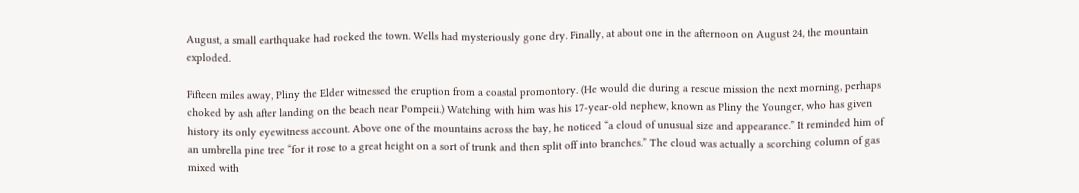August, a small earthquake had rocked the town. Wells had mysteriously gone dry. Finally, at about one in the afternoon on August 24, the mountain exploded.

Fifteen miles away, Pliny the Elder witnessed the eruption from a coastal promontory. (He would die during a rescue mission the next morning, perhaps choked by ash after landing on the beach near Pompeii.) Watching with him was his 17-year-old nephew, known as Pliny the Younger, who has given history its only eyewitness account. Above one of the mountains across the bay, he noticed “a cloud of unusual size and appearance.” It reminded him of an umbrella pine tree “for it rose to a great height on a sort of trunk and then split off into branches.” The cloud was actually a scorching column of gas mixed with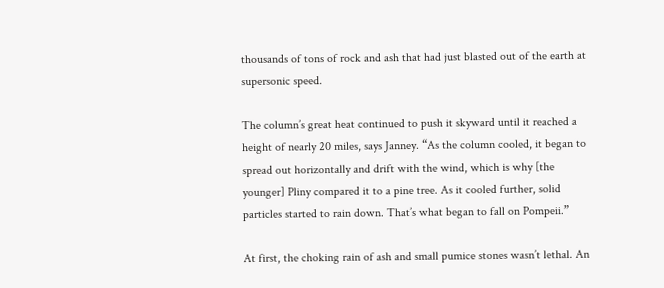thousands of tons of rock and ash that had just blasted out of the earth at supersonic speed.

The column’s great heat continued to push it skyward until it reached a height of nearly 20 miles, says Janney. “As the column cooled, it began to spread out horizontally and drift with the wind, which is why [the younger] Pliny compared it to a pine tree. As it cooled further, solid particles started to rain down. That’s what began to fall on Pompeii.”

At first, the choking rain of ash and small pumice stones wasn’t lethal. An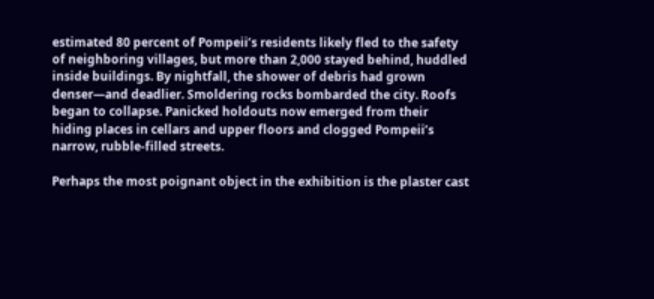estimated 80 percent of Pompeii’s residents likely fled to the safety of neighboring villages, but more than 2,000 stayed behind, huddled inside buildings. By nightfall, the shower of debris had grown denser—and deadlier. Smoldering rocks bombarded the city. Roofs began to collapse. Panicked holdouts now emerged from their hiding places in cellars and upper floors and clogged Pompeii’s narrow, rubble-filled streets.

Perhaps the most poignant object in the exhibition is the plaster cast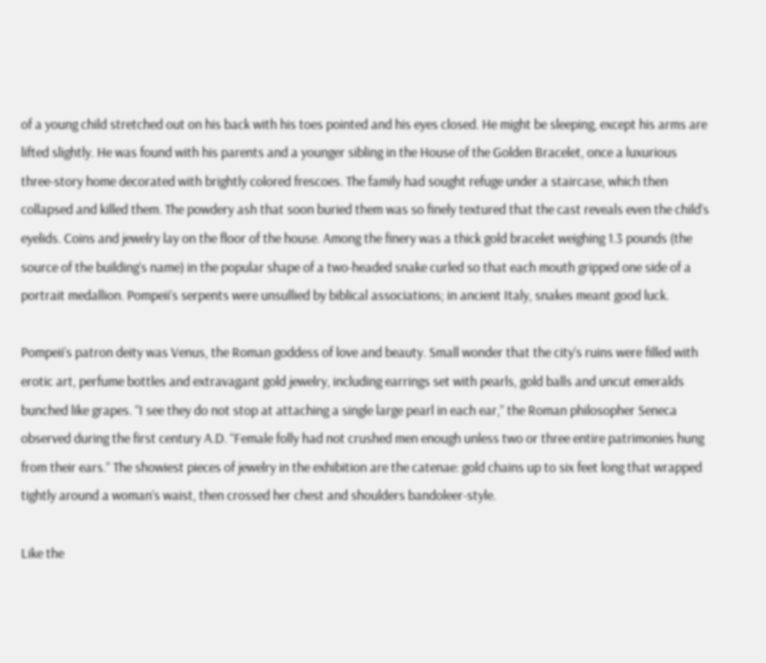of a young child stretched out on his back with his toes pointed and his eyes closed. He might be sleeping, except his arms are lifted slightly. He was found with his parents and a younger sibling in the House of the Golden Bracelet, once a luxurious three-story home decorated with brightly colored frescoes. The family had sought refuge under a staircase, which then collapsed and killed them. The powdery ash that soon buried them was so finely textured that the cast reveals even the child’s eyelids. Coins and jewelry lay on the floor of the house. Among the finery was a thick gold bracelet weighing 1.3 pounds (the source of the building’s name) in the popular shape of a two-headed snake curled so that each mouth gripped one side of a portrait medallion. Pompeii’s serpents were unsullied by biblical associations; in ancient Italy, snakes meant good luck.

Pompeii’s patron deity was Venus, the Roman goddess of love and beauty. Small wonder that the city’s ruins were filled with erotic art, perfume bottles and extravagant gold jewelry, including earrings set with pearls, gold balls and uncut emeralds bunched like grapes. “I see they do not stop at attaching a single large pearl in each ear,” the Roman philosopher Seneca observed during the first century A.D. “Female folly had not crushed men enough unless two or three entire patrimonies hung from their ears.” The showiest pieces of jewelry in the exhibition are the catenae: gold chains up to six feet long that wrapped tightly around a woman’s waist, then crossed her chest and shoulders bandoleer-style.

Like the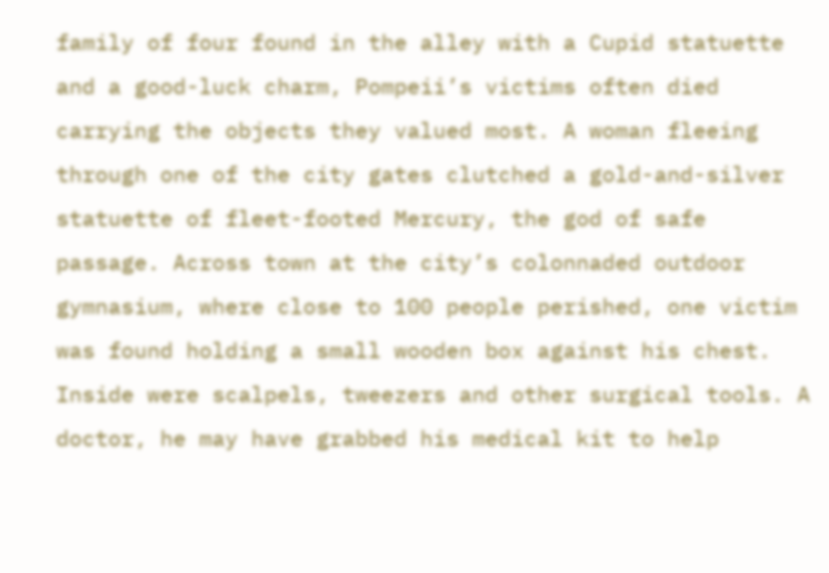family of four found in the alley with a Cupid statuette and a good-luck charm, Pompeii’s victims often died carrying the objects they valued most. A woman fleeing through one of the city gates clutched a gold-and-silver statuette of fleet-footed Mercury, the god of safe passage. Across town at the city’s colonnaded outdoor gymnasium, where close to 100 people perished, one victim was found holding a small wooden box against his chest. Inside were scalpels, tweezers and other surgical tools. A doctor, he may have grabbed his medical kit to help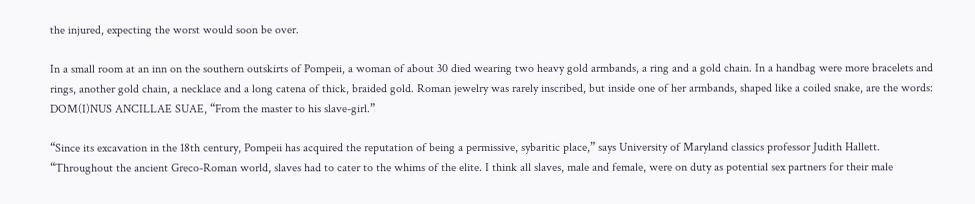the injured, expecting the worst would soon be over.

In a small room at an inn on the southern outskirts of Pompeii, a woman of about 30 died wearing two heavy gold armbands, a ring and a gold chain. In a handbag were more bracelets and rings, another gold chain, a necklace and a long catena of thick, braided gold. Roman jewelry was rarely inscribed, but inside one of her armbands, shaped like a coiled snake, are the words: DOM(I)NUS ANCILLAE SUAE, “From the master to his slave-girl.”

“Since its excavation in the 18th century, Pompeii has acquired the reputation of being a permissive, sybaritic place,” says University of Maryland classics professor Judith Hallett. “Throughout the ancient Greco-Roman world, slaves had to cater to the whims of the elite. I think all slaves, male and female, were on duty as potential sex partners for their male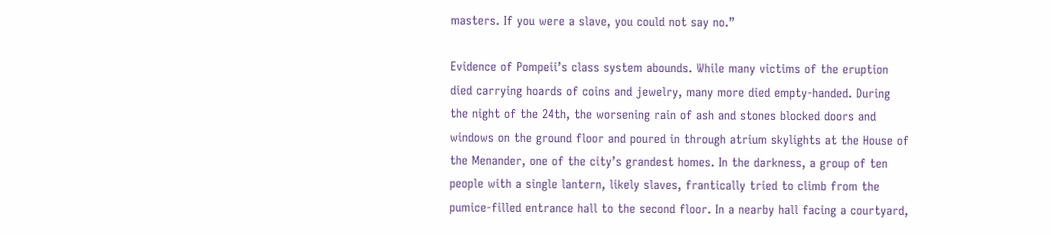masters. If you were a slave, you could not say no.”

Evidence of Pompeii’s class system abounds. While many victims of the eruption died carrying hoards of coins and jewelry, many more died empty-handed. During the night of the 24th, the worsening rain of ash and stones blocked doors and windows on the ground floor and poured in through atrium skylights at the House of the Menander, one of the city’s grandest homes. In the darkness, a group of ten people with a single lantern, likely slaves, frantically tried to climb from the pumice-filled entrance hall to the second floor. In a nearby hall facing a courtyard,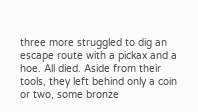three more struggled to dig an escape route with a pickax and a hoe. All died. Aside from their tools, they left behind only a coin or two, some bronze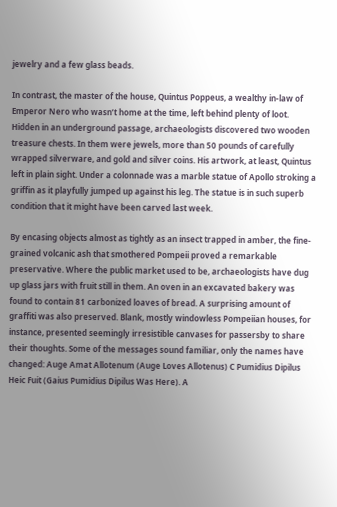jewelry and a few glass beads.

In contrast, the master of the house, Quintus Poppeus, a wealthy in-law of Emperor Nero who wasn’t home at the time, left behind plenty of loot. Hidden in an underground passage, archaeologists discovered two wooden treasure chests. In them were jewels, more than 50 pounds of carefully wrapped silverware, and gold and silver coins. His artwork, at least, Quintus left in plain sight. Under a colonnade was a marble statue of Apollo stroking a griffin as it playfully jumped up against his leg. The statue is in such superb condition that it might have been carved last week.

By encasing objects almost as tightly as an insect trapped in amber, the fine-grained volcanic ash that smothered Pompeii proved a remarkable preservative. Where the public market used to be, archaeologists have dug up glass jars with fruit still in them. An oven in an excavated bakery was found to contain 81 carbonized loaves of bread. A surprising amount of graffiti was also preserved. Blank, mostly windowless Pompeiian houses, for instance, presented seemingly irresistible canvases for passersby to share their thoughts. Some of the messages sound familiar, only the names have changed: Auge Amat Allotenum (Auge Loves Allotenus) C Pumidius Dipilus Heic Fuit (Gaius Pumidius Dipilus Was Here). A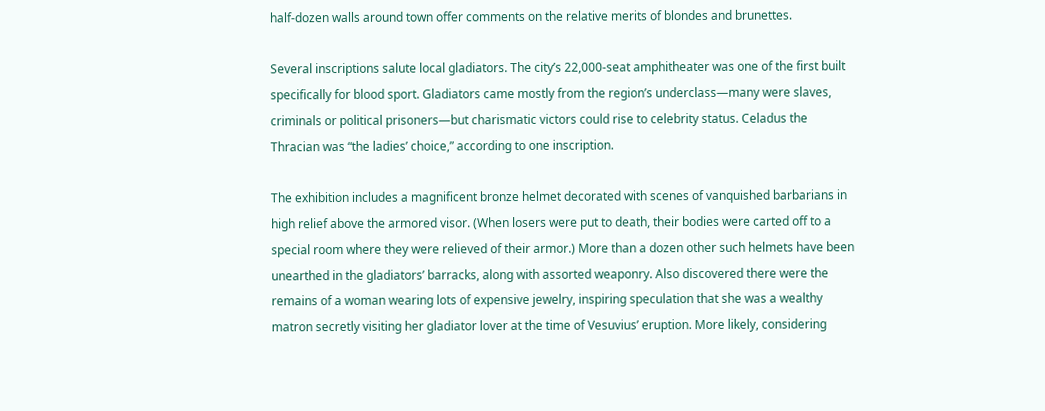half-dozen walls around town offer comments on the relative merits of blondes and brunettes.

Several inscriptions salute local gladiators. The city’s 22,000-seat amphitheater was one of the first built specifically for blood sport. Gladiators came mostly from the region’s underclass—many were slaves, criminals or political prisoners—but charismatic victors could rise to celebrity status. Celadus the Thracian was “the ladies’ choice,” according to one inscription.

The exhibition includes a magnificent bronze helmet decorated with scenes of vanquished barbarians in high relief above the armored visor. (When losers were put to death, their bodies were carted off to a special room where they were relieved of their armor.) More than a dozen other such helmets have been unearthed in the gladiators’ barracks, along with assorted weaponry. Also discovered there were the remains of a woman wearing lots of expensive jewelry, inspiring speculation that she was a wealthy matron secretly visiting her gladiator lover at the time of Vesuvius’ eruption. More likely, considering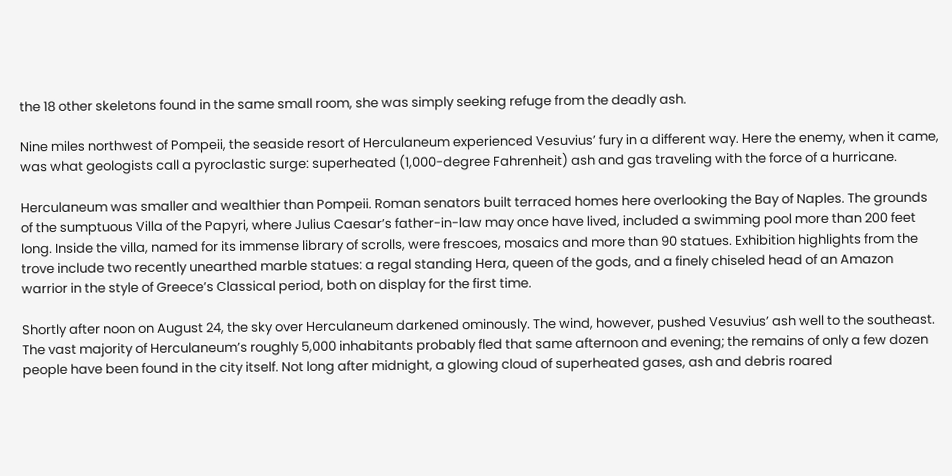the 18 other skeletons found in the same small room, she was simply seeking refuge from the deadly ash.

Nine miles northwest of Pompeii, the seaside resort of Herculaneum experienced Vesuvius’ fury in a different way. Here the enemy, when it came, was what geologists call a pyroclastic surge: superheated (1,000-degree Fahrenheit) ash and gas traveling with the force of a hurricane.

Herculaneum was smaller and wealthier than Pompeii. Roman senators built terraced homes here overlooking the Bay of Naples. The grounds of the sumptuous Villa of the Papyri, where Julius Caesar’s father-in-law may once have lived, included a swimming pool more than 200 feet long. Inside the villa, named for its immense library of scrolls, were frescoes, mosaics and more than 90 statues. Exhibition highlights from the trove include two recently unearthed marble statues: a regal standing Hera, queen of the gods, and a finely chiseled head of an Amazon warrior in the style of Greece’s Classical period, both on display for the first time.

Shortly after noon on August 24, the sky over Herculaneum darkened ominously. The wind, however, pushed Vesuvius’ ash well to the southeast. The vast majority of Herculaneum’s roughly 5,000 inhabitants probably fled that same afternoon and evening; the remains of only a few dozen people have been found in the city itself. Not long after midnight, a glowing cloud of superheated gases, ash and debris roared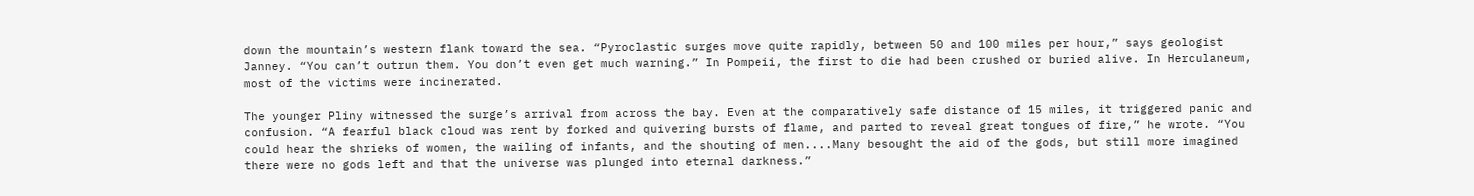down the mountain’s western flank toward the sea. “Pyroclastic surges move quite rapidly, between 50 and 100 miles per hour,” says geologist Janney. “You can’t outrun them. You don’t even get much warning.” In Pompeii, the first to die had been crushed or buried alive. In Herculaneum, most of the victims were incinerated.

The younger Pliny witnessed the surge’s arrival from across the bay. Even at the comparatively safe distance of 15 miles, it triggered panic and confusion. “A fearful black cloud was rent by forked and quivering bursts of flame, and parted to reveal great tongues of fire,” he wrote. “You could hear the shrieks of women, the wailing of infants, and the shouting of men....Many besought the aid of the gods, but still more imagined there were no gods left and that the universe was plunged into eternal darkness.”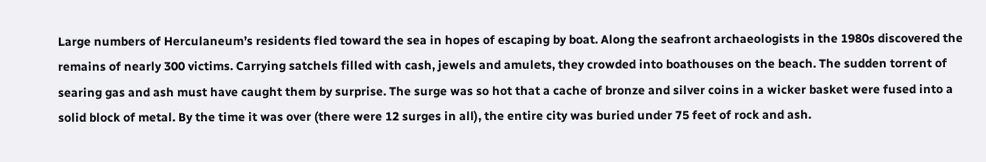Large numbers of Herculaneum’s residents fled toward the sea in hopes of escaping by boat. Along the seafront archaeologists in the 1980s discovered the remains of nearly 300 victims. Carrying satchels filled with cash, jewels and amulets, they crowded into boathouses on the beach. The sudden torrent of searing gas and ash must have caught them by surprise. The surge was so hot that a cache of bronze and silver coins in a wicker basket were fused into a solid block of metal. By the time it was over (there were 12 surges in all), the entire city was buried under 75 feet of rock and ash.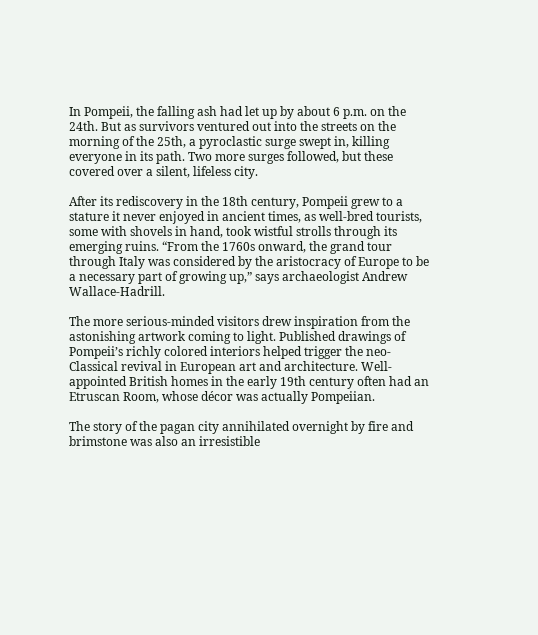In Pompeii, the falling ash had let up by about 6 p.m. on the 24th. But as survivors ventured out into the streets on the morning of the 25th, a pyroclastic surge swept in, killing everyone in its path. Two more surges followed, but these covered over a silent, lifeless city.

After its rediscovery in the 18th century, Pompeii grew to a stature it never enjoyed in ancient times, as well-bred tourists, some with shovels in hand, took wistful strolls through its emerging ruins. “From the 1760s onward, the grand tour through Italy was considered by the aristocracy of Europe to be a necessary part of growing up,” says archaeologist Andrew Wallace-Hadrill.

The more serious-minded visitors drew inspiration from the astonishing artwork coming to light. Published drawings of Pompeii’s richly colored interiors helped trigger the neo-Classical revival in European art and architecture. Well-appointed British homes in the early 19th century often had an Etruscan Room, whose décor was actually Pompeiian.

The story of the pagan city annihilated overnight by fire and brimstone was also an irresistible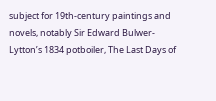subject for 19th-century paintings and novels, notably Sir Edward Bulwer-Lytton’s 1834 potboiler, The Last Days of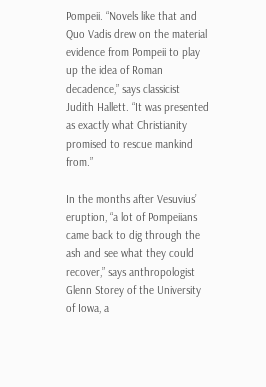Pompeii. “Novels like that and Quo Vadis drew on the material evidence from Pompeii to play up the idea of Roman decadence,” says classicist Judith Hallett. “It was presented as exactly what Christianity promised to rescue mankind from.”

In the months after Vesuvius’ eruption, “a lot of Pompeiians came back to dig through the ash and see what they could recover,” says anthropologist Glenn Storey of the University of Iowa, a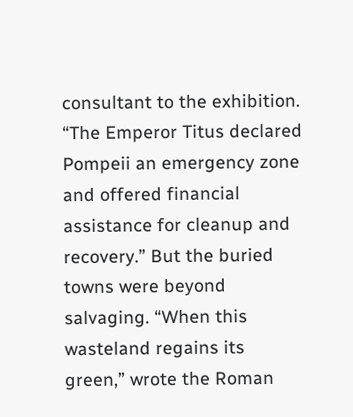consultant to the exhibition. “The Emperor Titus declared Pompeii an emergency zone and offered financial assistance for cleanup and recovery.” But the buried towns were beyond salvaging. “When this wasteland regains its green,” wrote the Roman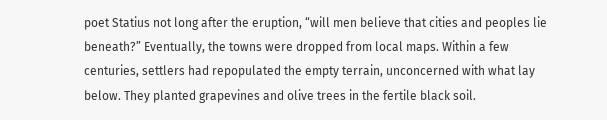poet Statius not long after the eruption, “will men believe that cities and peoples lie beneath?” Eventually, the towns were dropped from local maps. Within a few centuries, settlers had repopulated the empty terrain, unconcerned with what lay below. They planted grapevines and olive trees in the fertile black soil.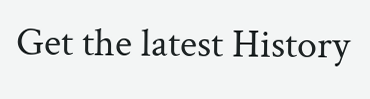Get the latest History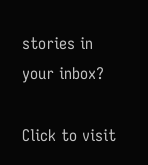stories in your inbox?

Click to visit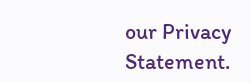our Privacy Statement.